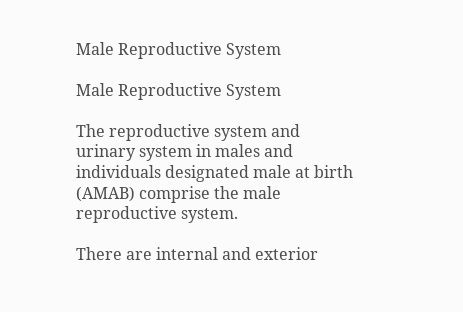Male Reproductive System

Male Reproductive System

The reproductive system and urinary system in males and individuals designated male at birth (AMAB) comprise the male reproductive system.

There are internal and exterior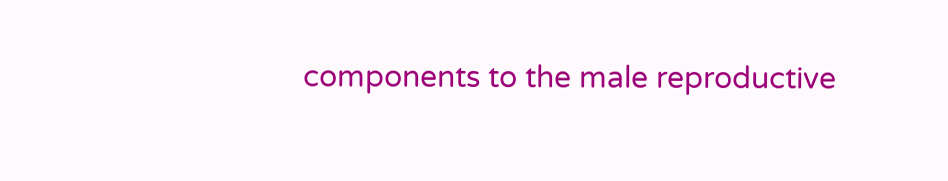components to the male reproductive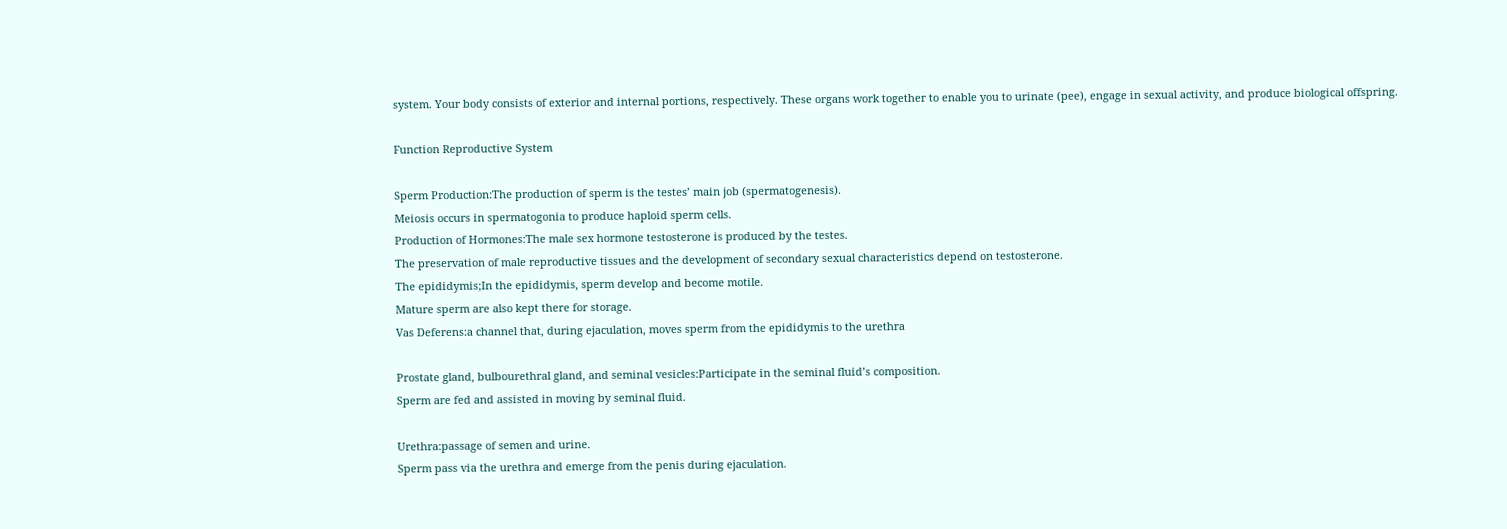system. Your body consists of exterior and internal portions, respectively. These organs work together to enable you to urinate (pee), engage in sexual activity, and produce biological offspring.

Function Reproductive System

Sperm Production:The production of sperm is the testes’ main job (spermatogenesis).
Meiosis occurs in spermatogonia to produce haploid sperm cells.
Production of Hormones:The male sex hormone testosterone is produced by the testes.
The preservation of male reproductive tissues and the development of secondary sexual characteristics depend on testosterone.
The epididymis;In the epididymis, sperm develop and become motile.
Mature sperm are also kept there for storage.
Vas Deferens:a channel that, during ejaculation, moves sperm from the epididymis to the urethra

Prostate gland, bulbourethral gland, and seminal vesicles:Participate in the seminal fluid’s composition.
Sperm are fed and assisted in moving by seminal fluid.

Urethra:passage of semen and urine.
Sperm pass via the urethra and emerge from the penis during ejaculation.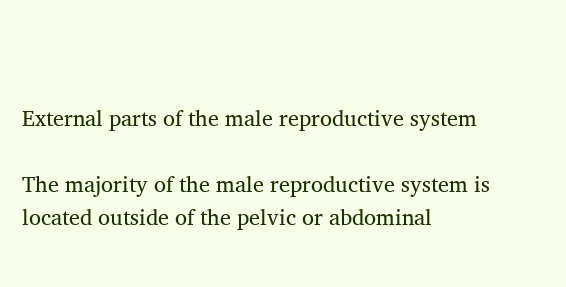External parts of the male reproductive system

The majority of the male reproductive system is located outside of the pelvic or abdominal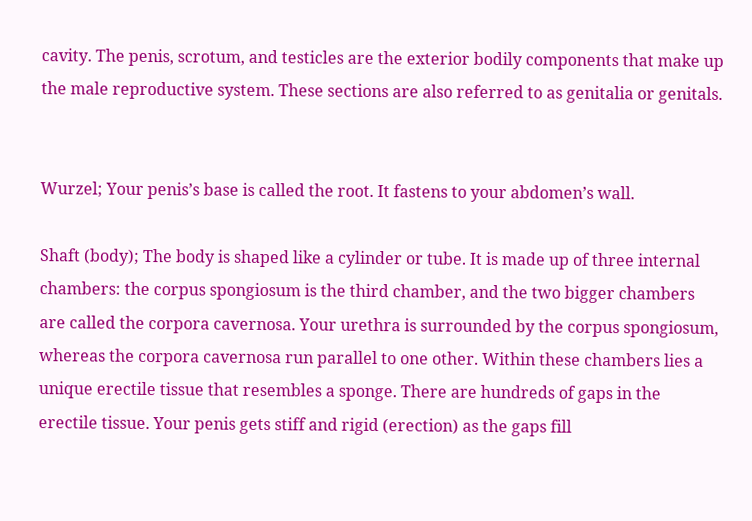cavity. The penis, scrotum, and testicles are the exterior bodily components that make up the male reproductive system. These sections are also referred to as genitalia or genitals.


Wurzel; Your penis’s base is called the root. It fastens to your abdomen’s wall.

Shaft (body); The body is shaped like a cylinder or tube. It is made up of three internal chambers: the corpus spongiosum is the third chamber, and the two bigger chambers are called the corpora cavernosa. Your urethra is surrounded by the corpus spongiosum, whereas the corpora cavernosa run parallel to one other. Within these chambers lies a unique erectile tissue that resembles a sponge. There are hundreds of gaps in the erectile tissue. Your penis gets stiff and rigid (erection) as the gaps fill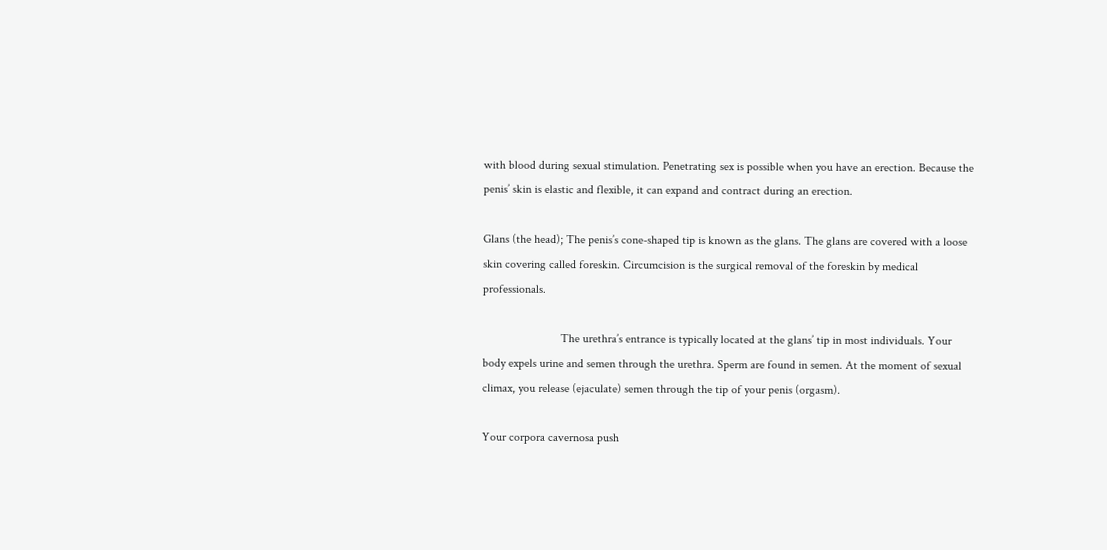with blood during sexual stimulation. Penetrating sex is possible when you have an erection. Because the penis’ skin is elastic and flexible, it can expand and contract during an erection.

Glans (the head); The penis’s cone-shaped tip is known as the glans. The glans are covered with a loose skin covering called foreskin. Circumcision is the surgical removal of the foreskin by medical professionals.

                          The urethra’s entrance is typically located at the glans’ tip in most individuals. Your body expels urine and semen through the urethra. Sperm are found in semen. At the moment of sexual climax, you release (ejaculate) semen through the tip of your penis (orgasm).

Your corpora cavernosa push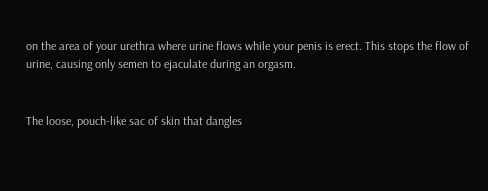on the area of your urethra where urine flows while your penis is erect. This stops the flow of urine, causing only semen to ejaculate during an orgasm.


The loose, pouch-like sac of skin that dangles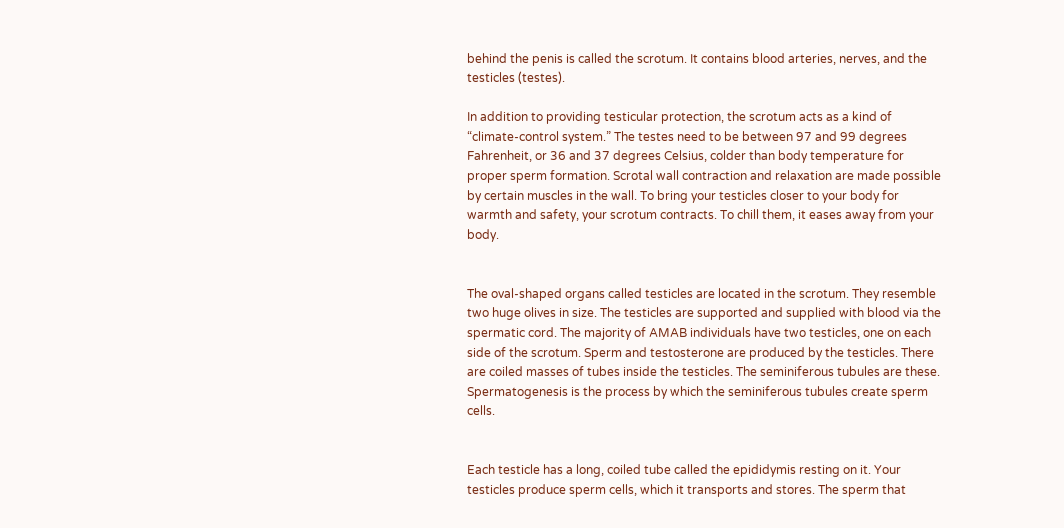behind the penis is called the scrotum. It contains blood arteries, nerves, and the testicles (testes).

In addition to providing testicular protection, the scrotum acts as a kind of “climate-control system.” The testes need to be between 97 and 99 degrees Fahrenheit, or 36 and 37 degrees Celsius, colder than body temperature for proper sperm formation. Scrotal wall contraction and relaxation are made possible by certain muscles in the wall. To bring your testicles closer to your body for warmth and safety, your scrotum contracts. To chill them, it eases away from your body.


The oval-shaped organs called testicles are located in the scrotum. They resemble two huge olives in size. The testicles are supported and supplied with blood via the spermatic cord. The majority of AMAB individuals have two testicles, one on each side of the scrotum. Sperm and testosterone are produced by the testicles. There are coiled masses of tubes inside the testicles. The seminiferous tubules are these. Spermatogenesis is the process by which the seminiferous tubules create sperm cells.


Each testicle has a long, coiled tube called the epididymis resting on it. Your testicles produce sperm cells, which it transports and stores. The sperm that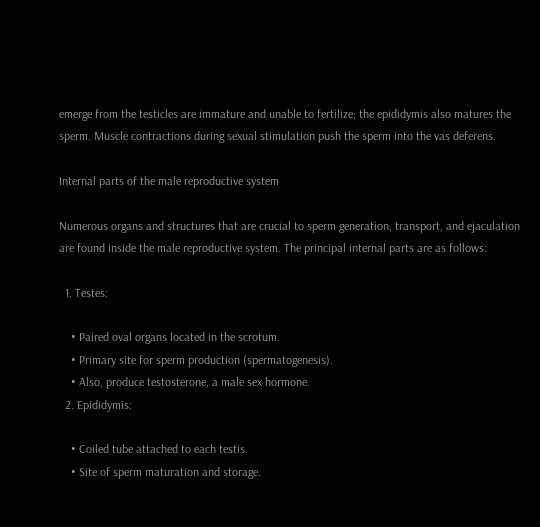emerge from the testicles are immature and unable to fertilize; the epididymis also matures the sperm. Muscle contractions during sexual stimulation push the sperm into the vas deferens.

Internal parts of the male reproductive system

Numerous organs and structures that are crucial to sperm generation, transport, and ejaculation are found inside the male reproductive system. The principal internal parts are as follows:

  1. Testes:

    • Paired oval organs located in the scrotum.
    • Primary site for sperm production (spermatogenesis).
    • Also, produce testosterone, a male sex hormone.
  2. Epididymis:

    • Coiled tube attached to each testis.
    • Site of sperm maturation and storage.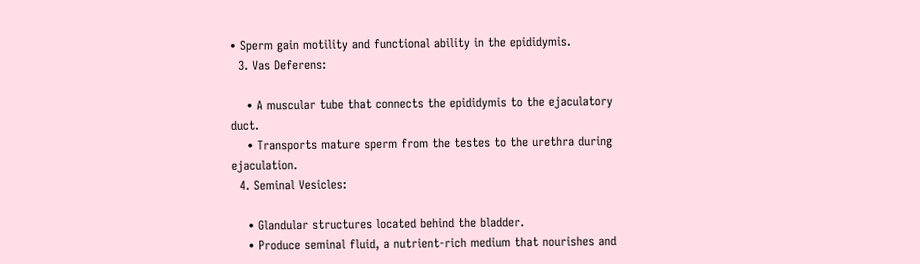• Sperm gain motility and functional ability in the epididymis.
  3. Vas Deferens:

    • A muscular tube that connects the epididymis to the ejaculatory duct.
    • Transports mature sperm from the testes to the urethra during ejaculation.
  4. Seminal Vesicles:

    • Glandular structures located behind the bladder.
    • Produce seminal fluid, a nutrient-rich medium that nourishes and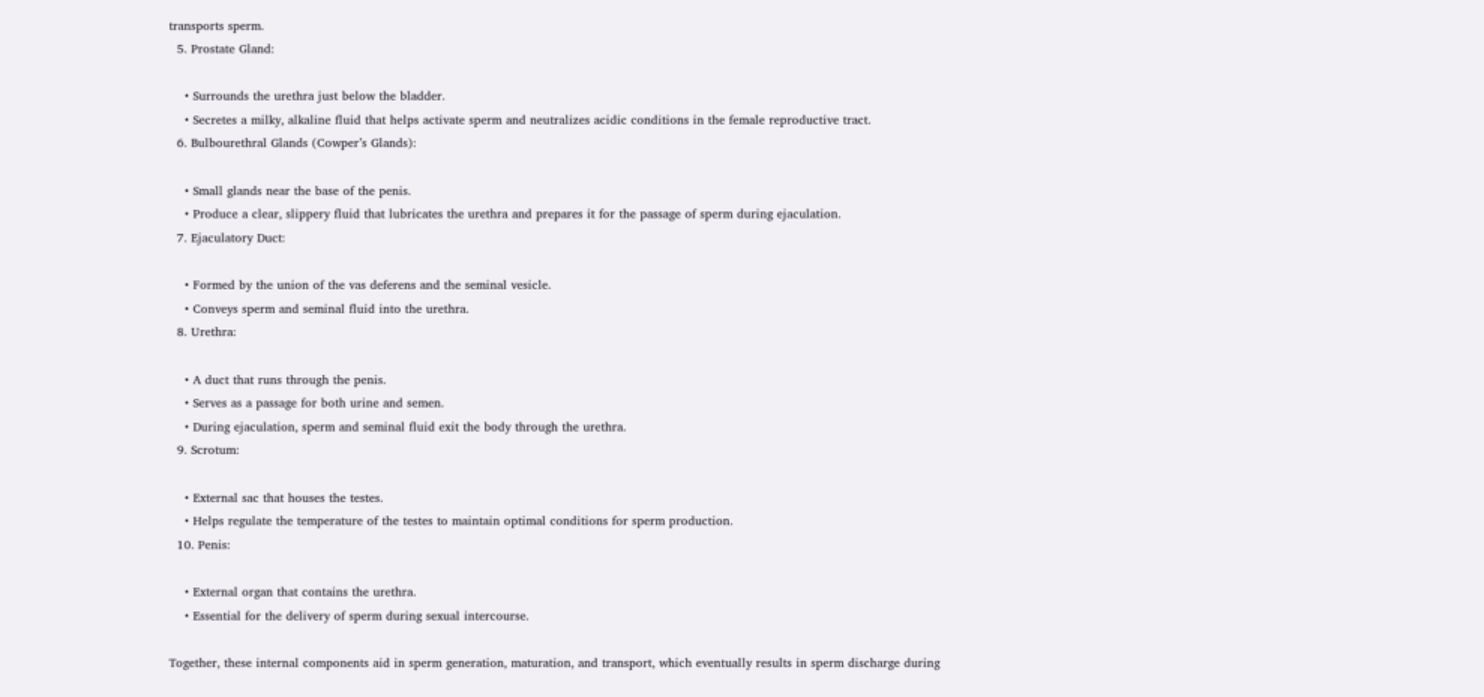transports sperm.
  5. Prostate Gland:

    • Surrounds the urethra just below the bladder.
    • Secretes a milky, alkaline fluid that helps activate sperm and neutralizes acidic conditions in the female reproductive tract.
  6. Bulbourethral Glands (Cowper’s Glands):

    • Small glands near the base of the penis.
    • Produce a clear, slippery fluid that lubricates the urethra and prepares it for the passage of sperm during ejaculation.
  7. Ejaculatory Duct:

    • Formed by the union of the vas deferens and the seminal vesicle.
    • Conveys sperm and seminal fluid into the urethra.
  8. Urethra:

    • A duct that runs through the penis.
    • Serves as a passage for both urine and semen.
    • During ejaculation, sperm and seminal fluid exit the body through the urethra.
  9. Scrotum:

    • External sac that houses the testes.
    • Helps regulate the temperature of the testes to maintain optimal conditions for sperm production.
  10. Penis:

    • External organ that contains the urethra.
    • Essential for the delivery of sperm during sexual intercourse.

Together, these internal components aid in sperm generation, maturation, and transport, which eventually results in sperm discharge during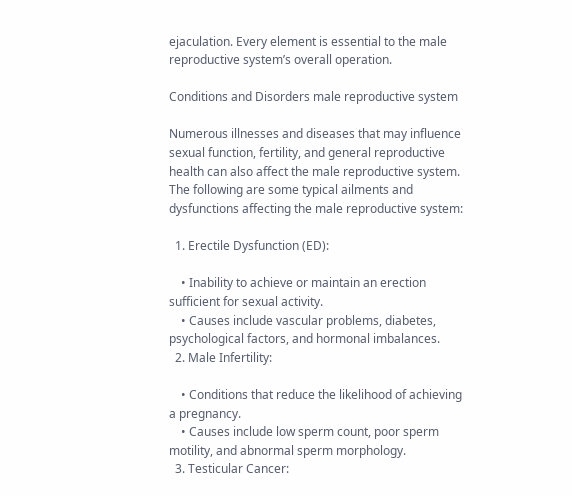ejaculation. Every element is essential to the male reproductive system’s overall operation.

Conditions and Disorders male reproductive system

Numerous illnesses and diseases that may influence sexual function, fertility, and general reproductive health can also affect the male reproductive system. The following are some typical ailments and dysfunctions affecting the male reproductive system:

  1. Erectile Dysfunction (ED):

    • Inability to achieve or maintain an erection sufficient for sexual activity.
    • Causes include vascular problems, diabetes, psychological factors, and hormonal imbalances.
  2. Male Infertility:

    • Conditions that reduce the likelihood of achieving a pregnancy.
    • Causes include low sperm count, poor sperm motility, and abnormal sperm morphology.
  3. Testicular Cancer: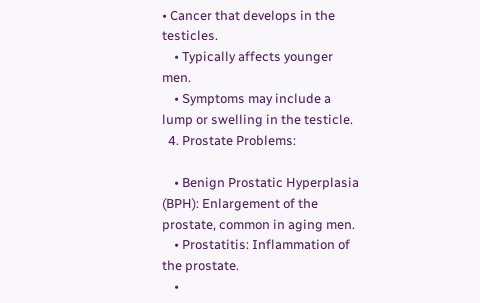• Cancer that develops in the testicles.
    • Typically affects younger men.
    • Symptoms may include a lump or swelling in the testicle.
  4. Prostate Problems:

    • Benign Prostatic Hyperplasia (BPH): Enlargement of the prostate, common in aging men.
    • Prostatitis: Inflammation of the prostate.
    •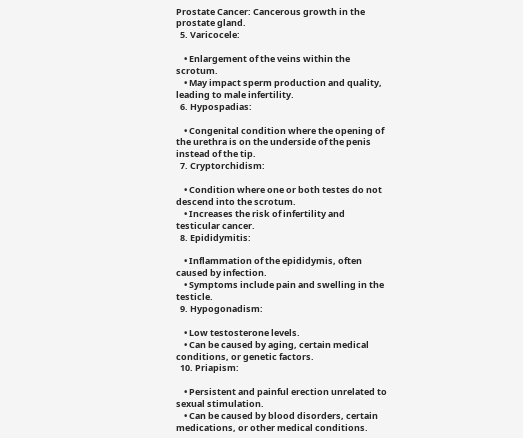Prostate Cancer: Cancerous growth in the prostate gland.
  5. Varicocele:

    • Enlargement of the veins within the scrotum.
    • May impact sperm production and quality, leading to male infertility.
  6. Hypospadias:

    • Congenital condition where the opening of the urethra is on the underside of the penis instead of the tip.
  7. Cryptorchidism:

    • Condition where one or both testes do not descend into the scrotum.
    • Increases the risk of infertility and testicular cancer.
  8. Epididymitis:

    • Inflammation of the epididymis, often caused by infection.
    • Symptoms include pain and swelling in the testicle.
  9. Hypogonadism:

    • Low testosterone levels.
    • Can be caused by aging, certain medical conditions, or genetic factors.
  10. Priapism:

    • Persistent and painful erection unrelated to sexual stimulation.
    • Can be caused by blood disorders, certain medications, or other medical conditions.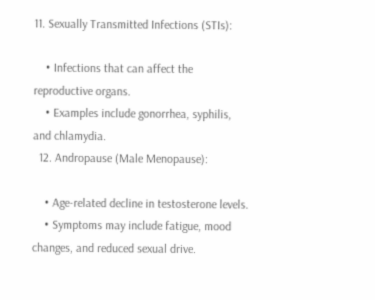11. Sexually Transmitted Infections (STIs):

    • Infections that can affect the reproductive organs.
    • Examples include gonorrhea, syphilis, and chlamydia.
  12. Andropause (Male Menopause):

    • Age-related decline in testosterone levels.
    • Symptoms may include fatigue, mood changes, and reduced sexual drive.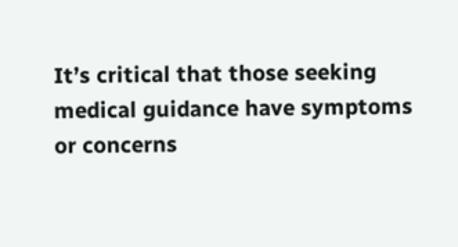It’s critical that those seeking medical guidance have symptoms or concerns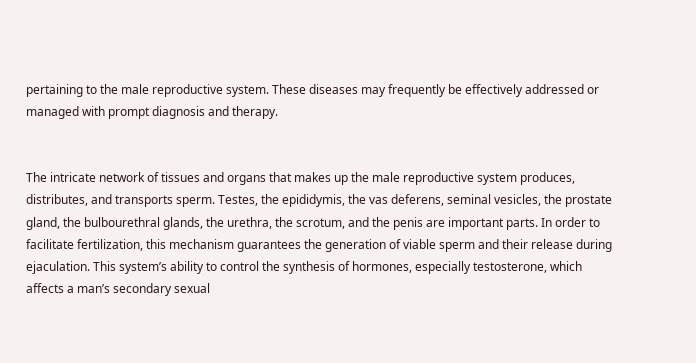pertaining to the male reproductive system. These diseases may frequently be effectively addressed or managed with prompt diagnosis and therapy.


The intricate network of tissues and organs that makes up the male reproductive system produces, distributes, and transports sperm. Testes, the epididymis, the vas deferens, seminal vesicles, the prostate gland, the bulbourethral glands, the urethra, the scrotum, and the penis are important parts. In order to facilitate fertilization, this mechanism guarantees the generation of viable sperm and their release during ejaculation. This system’s ability to control the synthesis of hormones, especially testosterone, which affects a man’s secondary sexual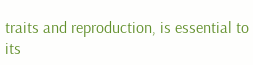traits and reproduction, is essential to its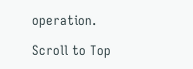operation.

Scroll to Top